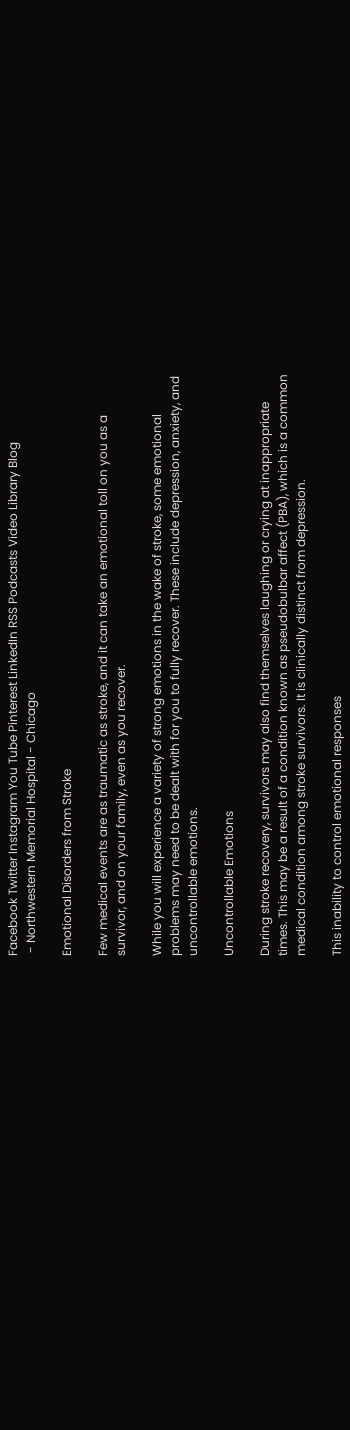Facebook Twitter Instagram You Tube Pinterest LinkedIn RSS Podcasts Video Library Blog
 - Northwestern Memorial Hospital - Chicago

Emotional Disorders from Stroke

Few medical events are as traumatic as stroke, and it can take an emotional toll on you as a survivor, and on your family, even as you recover.

While you will experience a variety of strong emotions in the wake of stroke, some emotional problems may need to be dealt with for you to fully recover. These include depression, anxiety, and uncontrollable emotions.

Uncontrollable Emotions

During stroke recovery, survivors may also find themselves laughing or crying at inappropriate times. This may be a result of a condition known as pseudobulbar affect (PBA), which is a common medical condition among stroke survivors. It is clinically distinct from depression.

This inability to control emotional responses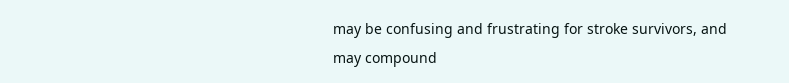may be confusing and frustrating for stroke survivors, and may compound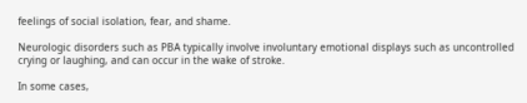feelings of social isolation, fear, and shame.

Neurologic disorders such as PBA typically involve involuntary emotional displays such as uncontrolled crying or laughing, and can occur in the wake of stroke.

In some cases,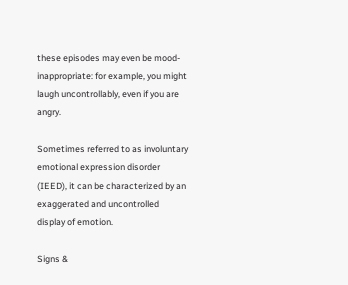these episodes may even be mood-inappropriate: for example, you might laugh uncontrollably, even if you are angry.

Sometimes referred to as involuntary emotional expression disorder (IEED), it can be characterized by an exaggerated and uncontrolled display of emotion.

Signs &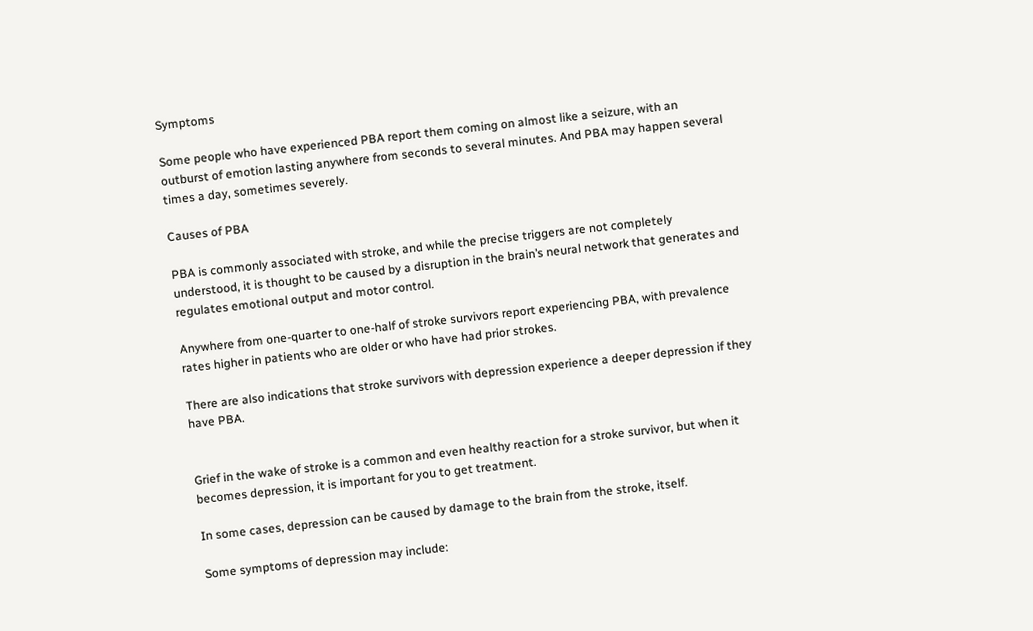Symptoms

Some people who have experienced PBA report them coming on almost like a seizure, with an outburst of emotion lasting anywhere from seconds to several minutes. And PBA may happen several times a day, sometimes severely.

Causes of PBA

PBA is commonly associated with stroke, and while the precise triggers are not completely understood, it is thought to be caused by a disruption in the brain’s neural network that generates and regulates emotional output and motor control.

Anywhere from one-quarter to one-half of stroke survivors report experiencing PBA, with prevalence rates higher in patients who are older or who have had prior strokes.

There are also indications that stroke survivors with depression experience a deeper depression if they have PBA.


Grief in the wake of stroke is a common and even healthy reaction for a stroke survivor, but when it becomes depression, it is important for you to get treatment.

In some cases, depression can be caused by damage to the brain from the stroke, itself.

Some symptoms of depression may include: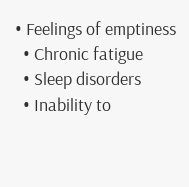• Feelings of emptiness
  • Chronic fatigue
  • Sleep disorders
  • Inability to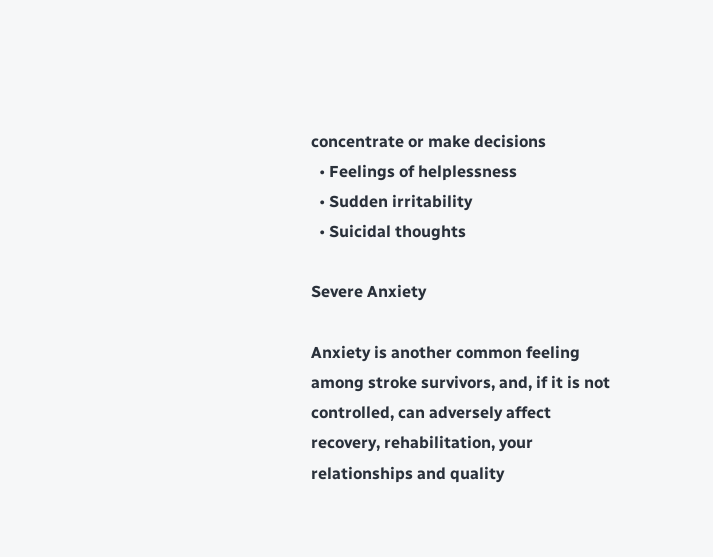concentrate or make decisions
  • Feelings of helplessness
  • Sudden irritability
  • Suicidal thoughts

Severe Anxiety

Anxiety is another common feeling among stroke survivors, and, if it is not controlled, can adversely affect recovery, rehabilitation, your relationships and quality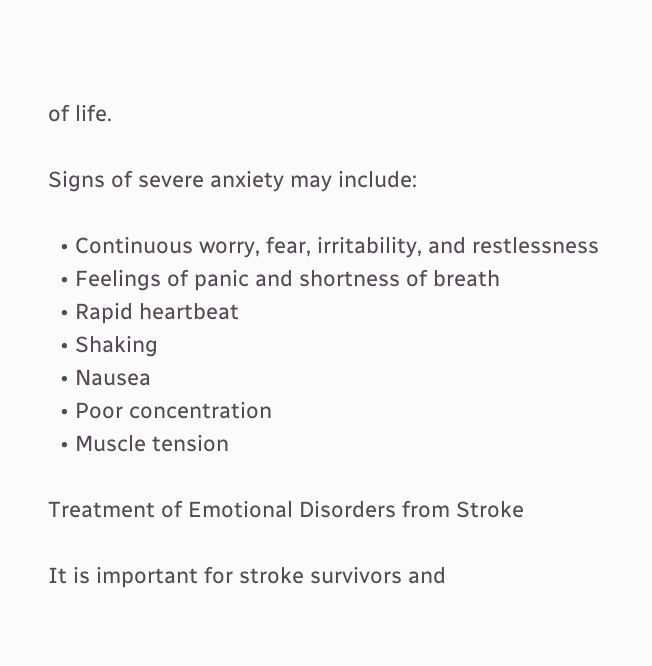of life.

Signs of severe anxiety may include:

  • Continuous worry, fear, irritability, and restlessness
  • Feelings of panic and shortness of breath
  • Rapid heartbeat
  • Shaking
  • Nausea
  • Poor concentration
  • Muscle tension

Treatment of Emotional Disorders from Stroke

It is important for stroke survivors and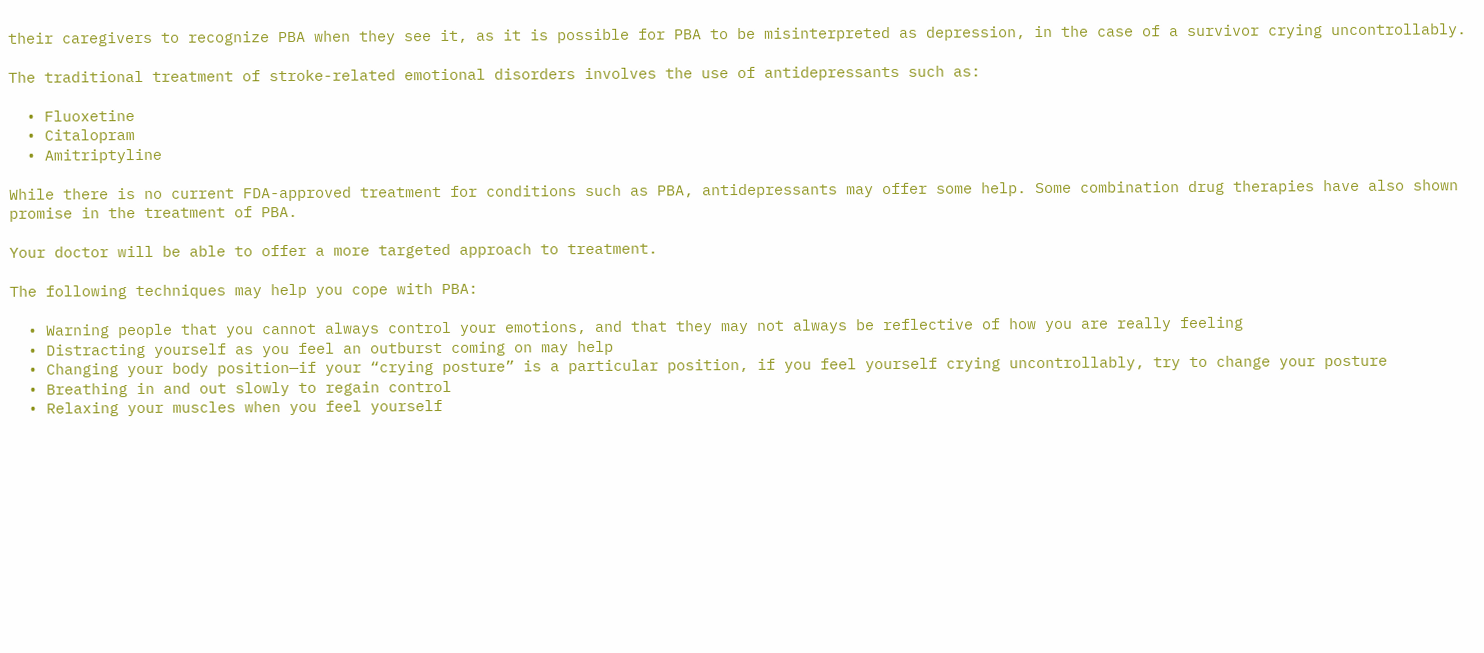their caregivers to recognize PBA when they see it, as it is possible for PBA to be misinterpreted as depression, in the case of a survivor crying uncontrollably.

The traditional treatment of stroke-related emotional disorders involves the use of antidepressants such as:

  • Fluoxetine
  • Citalopram
  • Amitriptyline

While there is no current FDA-approved treatment for conditions such as PBA, antidepressants may offer some help. Some combination drug therapies have also shown promise in the treatment of PBA.

Your doctor will be able to offer a more targeted approach to treatment.

The following techniques may help you cope with PBA:

  • Warning people that you cannot always control your emotions, and that they may not always be reflective of how you are really feeling
  • Distracting yourself as you feel an outburst coming on may help
  • Changing your body position—if your “crying posture” is a particular position, if you feel yourself crying uncontrollably, try to change your posture
  • Breathing in and out slowly to regain control
  • Relaxing your muscles when you feel yourself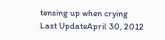tensing up when crying
Last UpdateApril 30, 2012